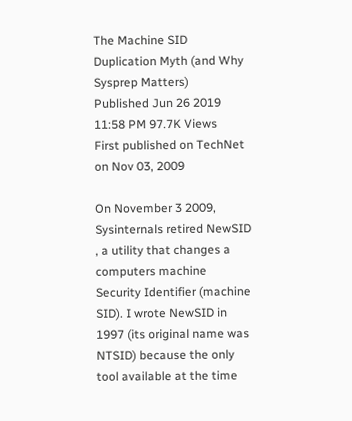The Machine SID Duplication Myth (and Why Sysprep Matters)
Published Jun 26 2019 11:58 PM 97.7K Views
First published on TechNet on Nov 03, 2009

On November 3 2009, Sysinternals retired NewSID , a utility that changes a computers machine Security Identifier (machine SID). I wrote NewSID in 1997 (its original name was NTSID) because the only tool available at the time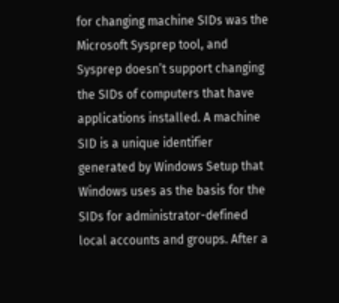for changing machine SIDs was the Microsoft Sysprep tool, and Sysprep doesn’t support changing the SIDs of computers that have applications installed. A machine SID is a unique identifier generated by Windows Setup that Windows uses as the basis for the SIDs for administrator-defined local accounts and groups. After a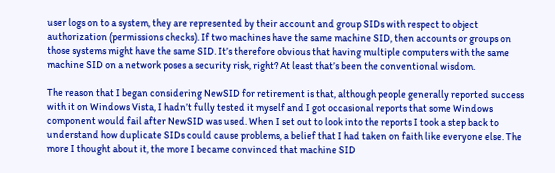user logs on to a system, they are represented by their account and group SIDs with respect to object authorization (permissions checks). If two machines have the same machine SID, then accounts or groups on those systems might have the same SID. It’s therefore obvious that having multiple computers with the same machine SID on a network poses a security risk, right? At least that’s been the conventional wisdom.

The reason that I began considering NewSID for retirement is that, although people generally reported success with it on Windows Vista, I hadn’t fully tested it myself and I got occasional reports that some Windows component would fail after NewSID was used. When I set out to look into the reports I took a step back to understand how duplicate SIDs could cause problems, a belief that I had taken on faith like everyone else. The more I thought about it, the more I became convinced that machine SID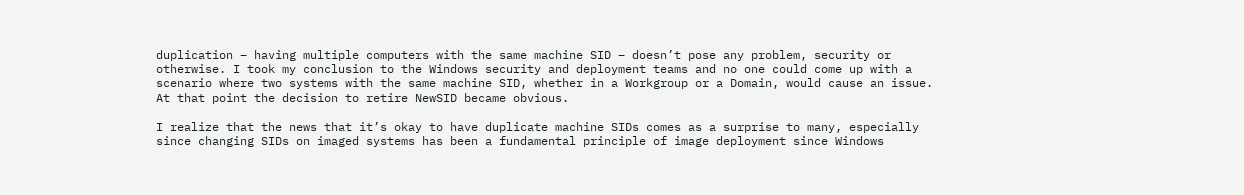duplication – having multiple computers with the same machine SID – doesn’t pose any problem, security or otherwise. I took my conclusion to the Windows security and deployment teams and no one could come up with a scenario where two systems with the same machine SID, whether in a Workgroup or a Domain, would cause an issue. At that point the decision to retire NewSID became obvious.

I realize that the news that it’s okay to have duplicate machine SIDs comes as a surprise to many, especially since changing SIDs on imaged systems has been a fundamental principle of image deployment since Windows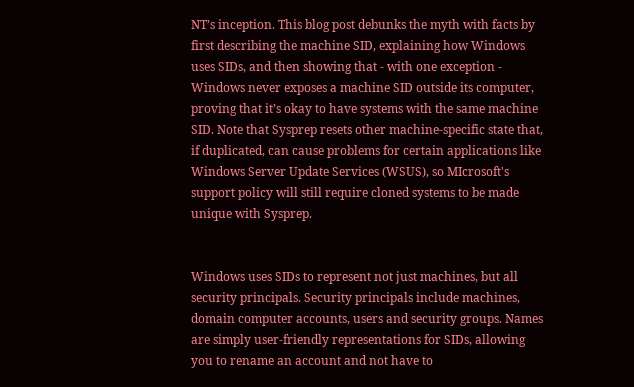NT’s inception. This blog post debunks the myth with facts by first describing the machine SID, explaining how Windows uses SIDs, and then showing that - with one exception - Windows never exposes a machine SID outside its computer, proving that it’s okay to have systems with the same machine SID. Note that Sysprep resets other machine-specific state that, if duplicated, can cause problems for certain applications like Windows Server Update Services (WSUS), so MIcrosoft's support policy will still require cloned systems to be made unique with Sysprep.


Windows uses SIDs to represent not just machines, but all security principals. Security principals include machines, domain computer accounts, users and security groups. Names are simply user-friendly representations for SIDs, allowing you to rename an account and not have to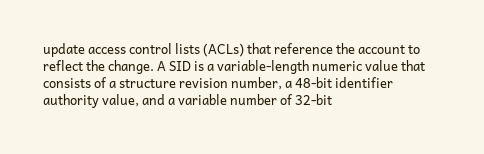update access control lists (ACLs) that reference the account to reflect the change. A SID is a variable-length numeric value that consists of a structure revision number, a 48-bit identifier authority value, and a variable number of 32-bit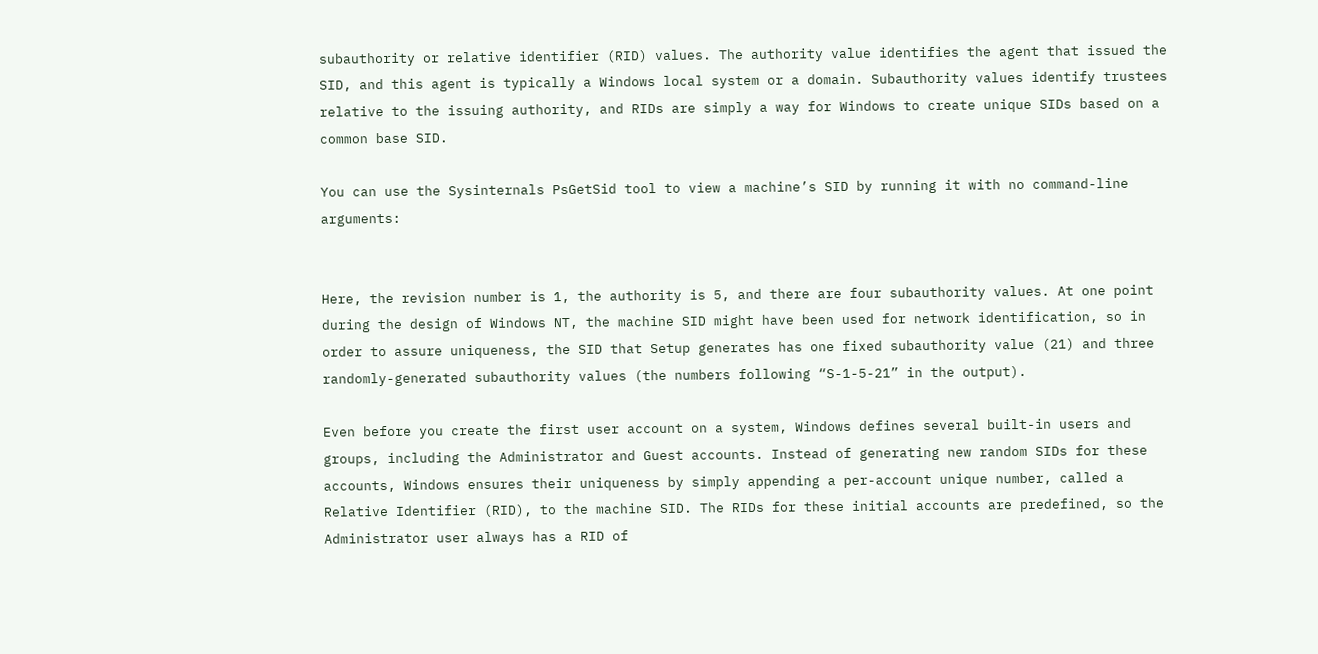subauthority or relative identifier (RID) values. The authority value identifies the agent that issued the SID, and this agent is typically a Windows local system or a domain. Subauthority values identify trustees relative to the issuing authority, and RIDs are simply a way for Windows to create unique SIDs based on a common base SID.

You can use the Sysinternals PsGetSid tool to view a machine’s SID by running it with no command-line arguments:


Here, the revision number is 1, the authority is 5, and there are four subauthority values. At one point during the design of Windows NT, the machine SID might have been used for network identification, so in order to assure uniqueness, the SID that Setup generates has one fixed subauthority value (21) and three randomly-generated subauthority values (the numbers following “S-1-5-21” in the output).

Even before you create the first user account on a system, Windows defines several built-in users and groups, including the Administrator and Guest accounts. Instead of generating new random SIDs for these accounts, Windows ensures their uniqueness by simply appending a per-account unique number, called a Relative Identifier (RID), to the machine SID. The RIDs for these initial accounts are predefined, so the Administrator user always has a RID of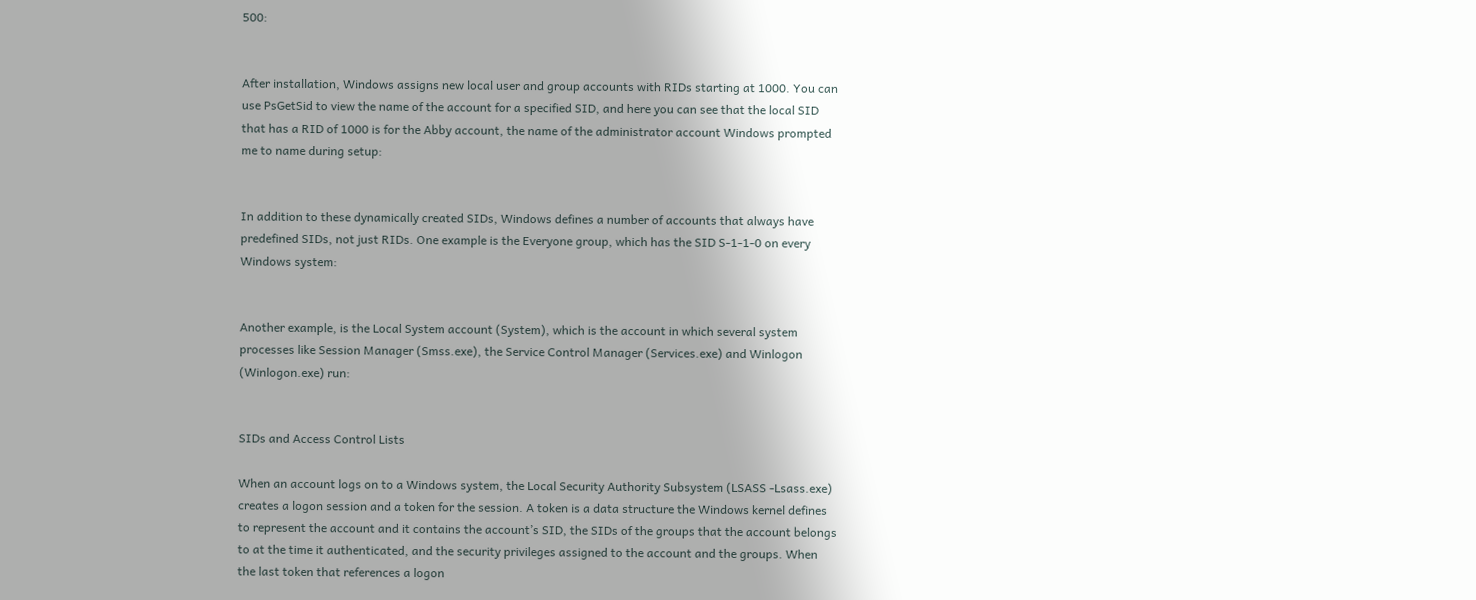500:


After installation, Windows assigns new local user and group accounts with RIDs starting at 1000. You can use PsGetSid to view the name of the account for a specified SID, and here you can see that the local SID that has a RID of 1000 is for the Abby account, the name of the administrator account Windows prompted me to name during setup:


In addition to these dynamically created SIDs, Windows defines a number of accounts that always have predefined SIDs, not just RIDs. One example is the Everyone group, which has the SID S-1-1-0 on every Windows system:


Another example, is the Local System account (System), which is the account in which several system processes like Session Manager (Smss.exe), the Service Control Manager (Services.exe) and Winlogon (Winlogon.exe) run:


SIDs and Access Control Lists

When an account logs on to a Windows system, the Local Security Authority Subsystem (LSASS -Lsass.exe) creates a logon session and a token for the session. A token is a data structure the Windows kernel defines to represent the account and it contains the account’s SID, the SIDs of the groups that the account belongs to at the time it authenticated, and the security privileges assigned to the account and the groups. When the last token that references a logon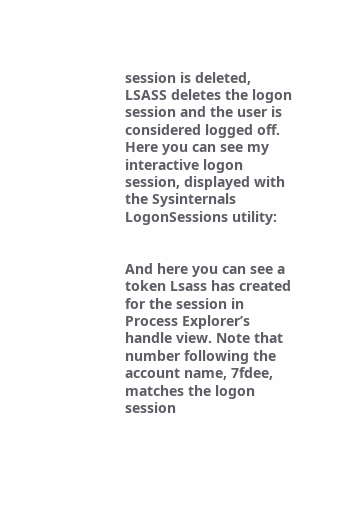session is deleted, LSASS deletes the logon session and the user is considered logged off. Here you can see my interactive logon session, displayed with the Sysinternals LogonSessions utility:


And here you can see a token Lsass has created for the session in Process Explorer’s handle view. Note that number following the account name, 7fdee, matches the logon session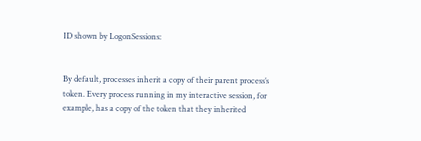ID shown by LogonSessions:


By default, processes inherit a copy of their parent process’s token. Every process running in my interactive session, for example, has a copy of the token that they inherited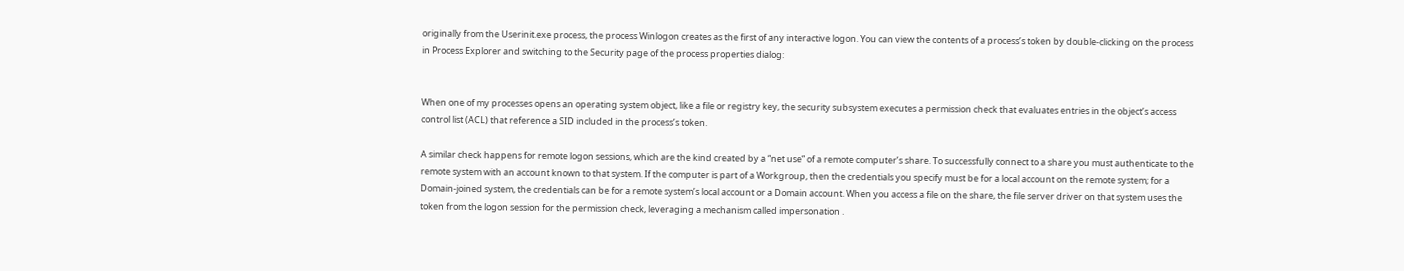originally from the Userinit.exe process, the process Winlogon creates as the first of any interactive logon. You can view the contents of a process’s token by double-clicking on the process in Process Explorer and switching to the Security page of the process properties dialog:


When one of my processes opens an operating system object, like a file or registry key, the security subsystem executes a permission check that evaluates entries in the object’s access control list (ACL) that reference a SID included in the process’s token.

A similar check happens for remote logon sessions, which are the kind created by a “net use” of a remote computer’s share. To successfully connect to a share you must authenticate to the remote system with an account known to that system. If the computer is part of a Workgroup, then the credentials you specify must be for a local account on the remote system; for a Domain-joined system, the credentials can be for a remote system’s local account or a Domain account. When you access a file on the share, the file server driver on that system uses the token from the logon session for the permission check, leveraging a mechanism called impersonation .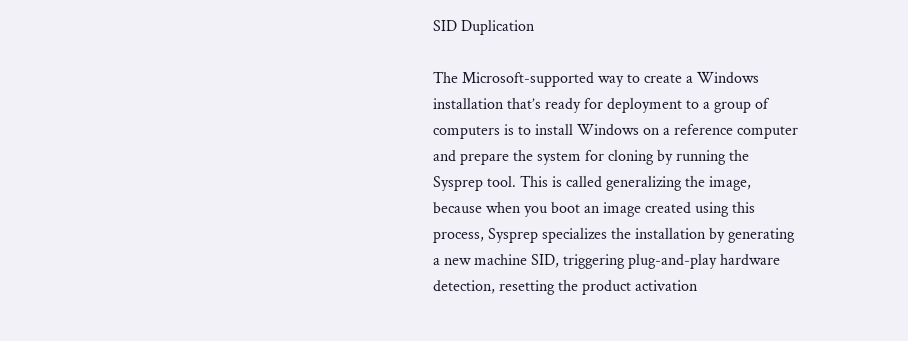SID Duplication

The Microsoft-supported way to create a Windows installation that’s ready for deployment to a group of computers is to install Windows on a reference computer and prepare the system for cloning by running the Sysprep tool. This is called generalizing the image, because when you boot an image created using this process, Sysprep specializes the installation by generating a new machine SID, triggering plug-and-play hardware detection, resetting the product activation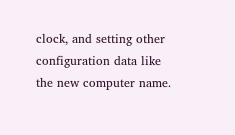clock, and setting other configuration data like the new computer name.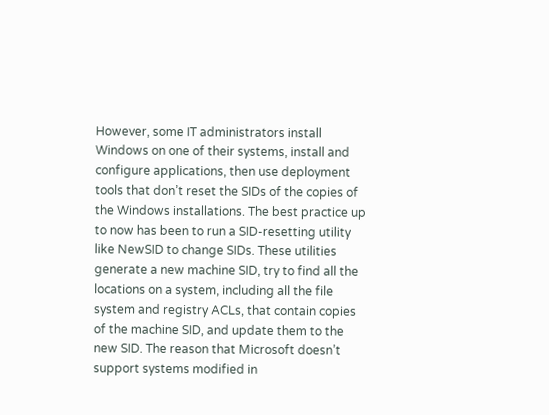However, some IT administrators install Windows on one of their systems, install and configure applications, then use deployment tools that don’t reset the SIDs of the copies of the Windows installations. The best practice up to now has been to run a SID-resetting utility like NewSID to change SIDs. These utilities generate a new machine SID, try to find all the locations on a system, including all the file system and registry ACLs, that contain copies of the machine SID, and update them to the new SID. The reason that Microsoft doesn’t support systems modified in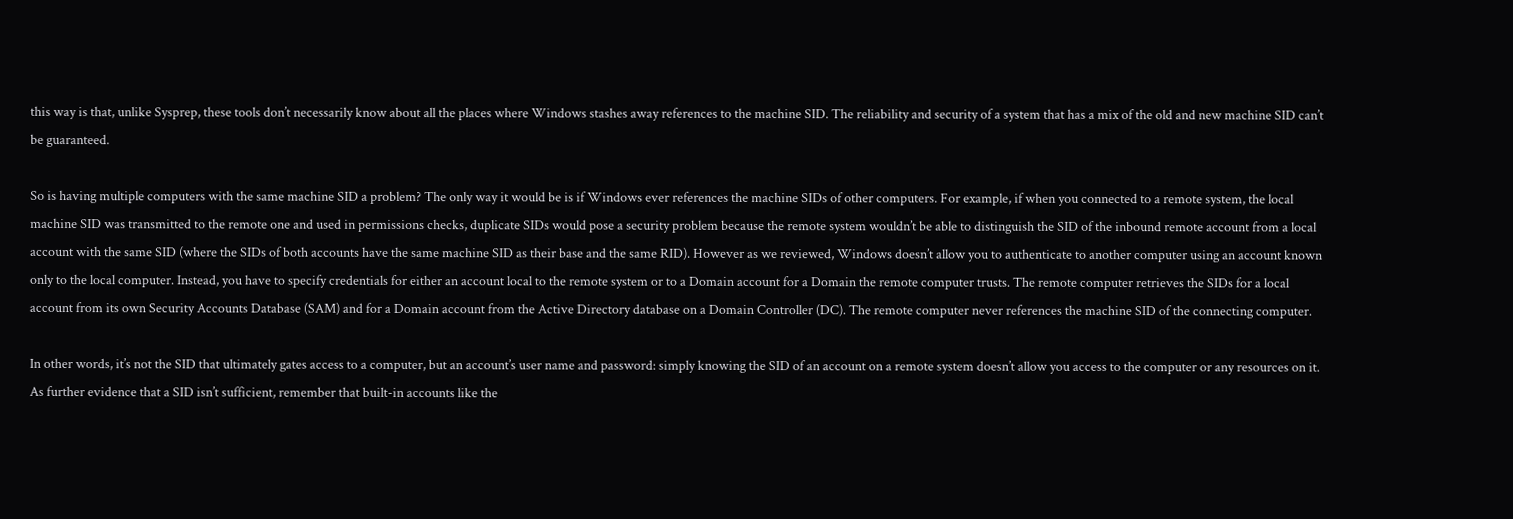this way is that, unlike Sysprep, these tools don’t necessarily know about all the places where Windows stashes away references to the machine SID. The reliability and security of a system that has a mix of the old and new machine SID can’t be guaranteed.

So is having multiple computers with the same machine SID a problem? The only way it would be is if Windows ever references the machine SIDs of other computers. For example, if when you connected to a remote system, the local machine SID was transmitted to the remote one and used in permissions checks, duplicate SIDs would pose a security problem because the remote system wouldn’t be able to distinguish the SID of the inbound remote account from a local account with the same SID (where the SIDs of both accounts have the same machine SID as their base and the same RID). However as we reviewed, Windows doesn’t allow you to authenticate to another computer using an account known only to the local computer. Instead, you have to specify credentials for either an account local to the remote system or to a Domain account for a Domain the remote computer trusts. The remote computer retrieves the SIDs for a local account from its own Security Accounts Database (SAM) and for a Domain account from the Active Directory database on a Domain Controller (DC). The remote computer never references the machine SID of the connecting computer.

In other words, it’s not the SID that ultimately gates access to a computer, but an account’s user name and password: simply knowing the SID of an account on a remote system doesn’t allow you access to the computer or any resources on it.  As further evidence that a SID isn’t sufficient, remember that built-in accounts like the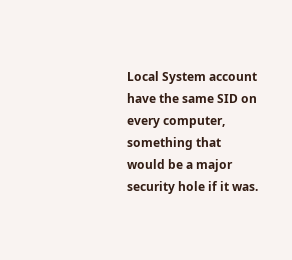Local System account have the same SID on every computer, something that would be a major security hole if it was.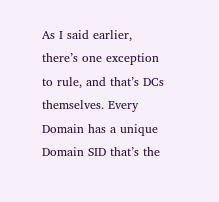As I said earlier, there’s one exception to rule, and that’s DCs themselves. Every Domain has a unique Domain SID that’s the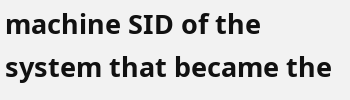machine SID of the system that became the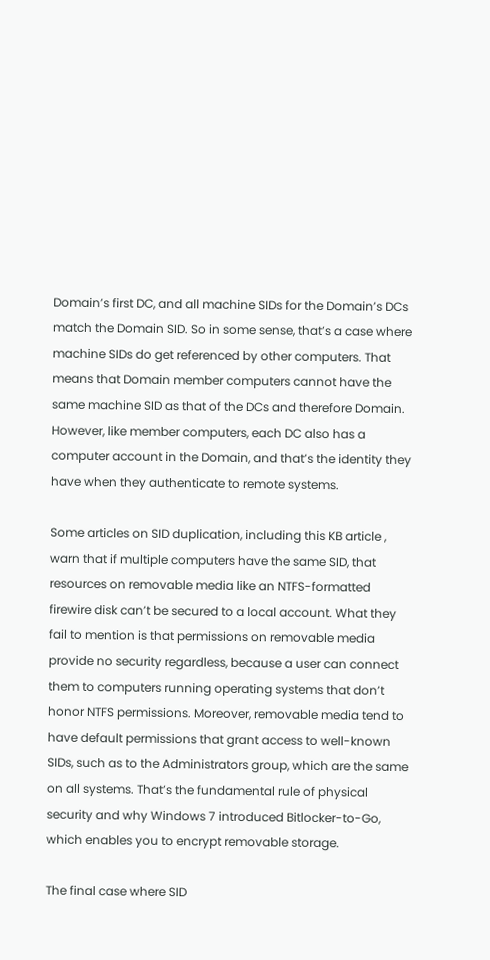Domain’s first DC, and all machine SIDs for the Domain’s DCs match the Domain SID. So in some sense, that’s a case where machine SIDs do get referenced by other computers. That means that Domain member computers cannot have the same machine SID as that of the DCs and therefore Domain. However, like member computers, each DC also has a computer account in the Domain, and that’s the identity they have when they authenticate to remote systems.

Some articles on SID duplication, including this KB article , warn that if multiple computers have the same SID, that resources on removable media like an NTFS-formatted firewire disk can’t be secured to a local account. What they fail to mention is that permissions on removable media provide no security regardless, because a user can connect them to computers running operating systems that don’t honor NTFS permissions. Moreover, removable media tend to have default permissions that grant access to well-known SIDs, such as to the Administrators group, which are the same on all systems. That’s the fundamental rule of physical security and why Windows 7 introduced Bitlocker-to-Go, which enables you to encrypt removable storage.

The final case where SID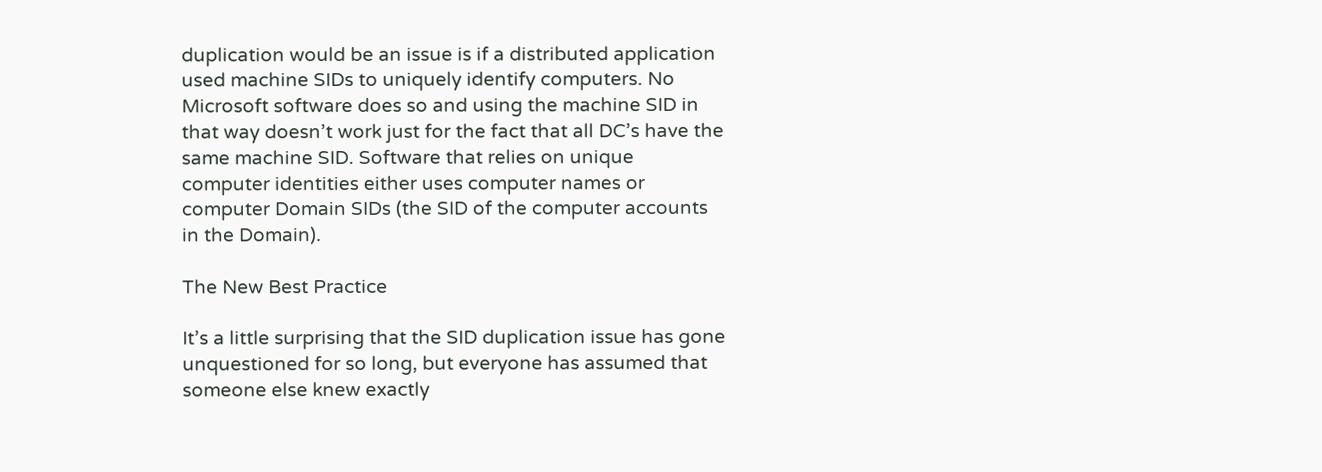duplication would be an issue is if a distributed application used machine SIDs to uniquely identify computers. No Microsoft software does so and using the machine SID in that way doesn’t work just for the fact that all DC’s have the same machine SID. Software that relies on unique computer identities either uses computer names or computer Domain SIDs (the SID of the computer accounts in the Domain).

The New Best Practice

It’s a little surprising that the SID duplication issue has gone unquestioned for so long, but everyone has assumed that someone else knew exactly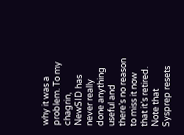why it was a problem. To my chagrin, NewSID has never really done anything useful and there’s no reason to miss it now that it’s retired. Note that Sysprep resets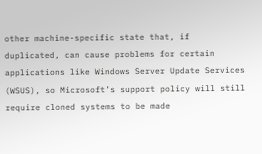other machine-specific state that, if duplicated, can cause problems for certain applications like Windows Server Update Services (WSUS), so Microsoft’s support policy will still require cloned systems to be made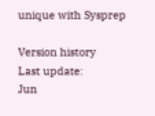unique with Sysprep

Version history
Last update:
Jun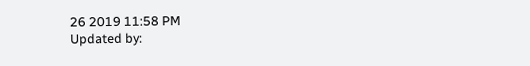26 2019 11:58 PM
Updated by: